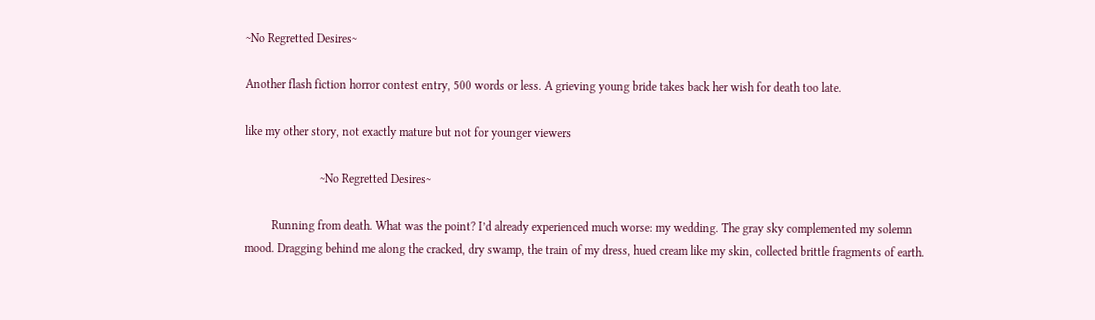~No Regretted Desires~

Another flash fiction horror contest entry, 500 words or less. A grieving young bride takes back her wish for death too late.

like my other story, not exactly mature but not for younger viewers

                         ~No Regretted Desires~

         Running from death. What was the point? I’d already experienced much worse: my wedding. The gray sky complemented my solemn mood. Dragging behind me along the cracked, dry swamp, the train of my dress, hued cream like my skin, collected brittle fragments of earth.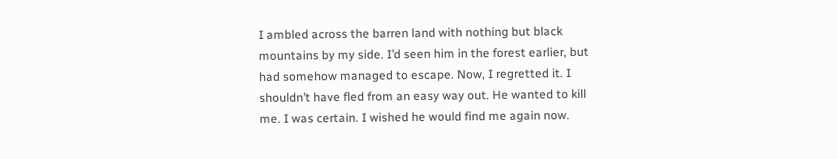I ambled across the barren land with nothing but black mountains by my side. I’d seen him in the forest earlier, but had somehow managed to escape. Now, I regretted it. I shouldn’t have fled from an easy way out. He wanted to kill me. I was certain. I wished he would find me again now.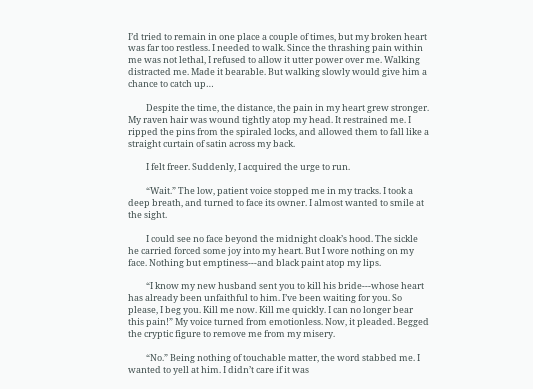I’d tried to remain in one place a couple of times, but my broken heart was far too restless. I needed to walk. Since the thrashing pain within me was not lethal, I refused to allow it utter power over me. Walking distracted me. Made it bearable. But walking slowly would give him a chance to catch up…

         Despite the time, the distance, the pain in my heart grew stronger. My raven hair was wound tightly atop my head. It restrained me. I ripped the pins from the spiraled locks, and allowed them to fall like a straight curtain of satin across my back.

         I felt freer. Suddenly, I acquired the urge to run.

         “Wait.” The low, patient voice stopped me in my tracks. I took a deep breath, and turned to face its owner. I almost wanted to smile at the sight.

         I could see no face beyond the midnight cloak’s hood. The sickle he carried forced some joy into my heart. But I wore nothing on my face. Nothing but emptiness---and black paint atop my lips.

         “I know my new husband sent you to kill his bride---whose heart has already been unfaithful to him. I’ve been waiting for you. So please, I beg you. Kill me now. Kill me quickly. I can no longer bear this pain!” My voice turned from emotionless. Now, it pleaded. Begged the cryptic figure to remove me from my misery.

         “No.” Being nothing of touchable matter, the word stabbed me. I wanted to yell at him. I didn’t care if it was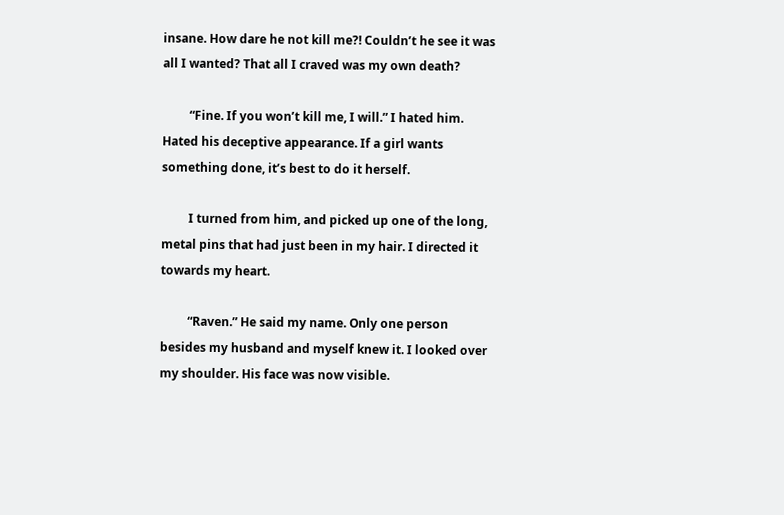insane. How dare he not kill me?! Couldn’t he see it was all I wanted? That all I craved was my own death?

         “Fine. If you won’t kill me, I will.” I hated him. Hated his deceptive appearance. If a girl wants something done, it’s best to do it herself.

         I turned from him, and picked up one of the long, metal pins that had just been in my hair. I directed it towards my heart.

         “Raven.” He said my name. Only one person besides my husband and myself knew it. I looked over my shoulder. His face was now visible.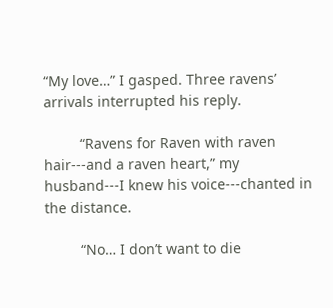“My love…” I gasped. Three ravens’ arrivals interrupted his reply.

         “Ravens for Raven with raven hair---and a raven heart,” my husband---I knew his voice---chanted in the distance.

         “No… I don’t want to die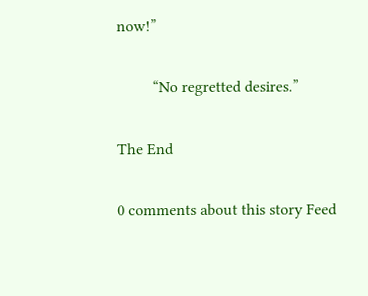now!”

         “No regretted desires.”

The End

0 comments about this story Feed